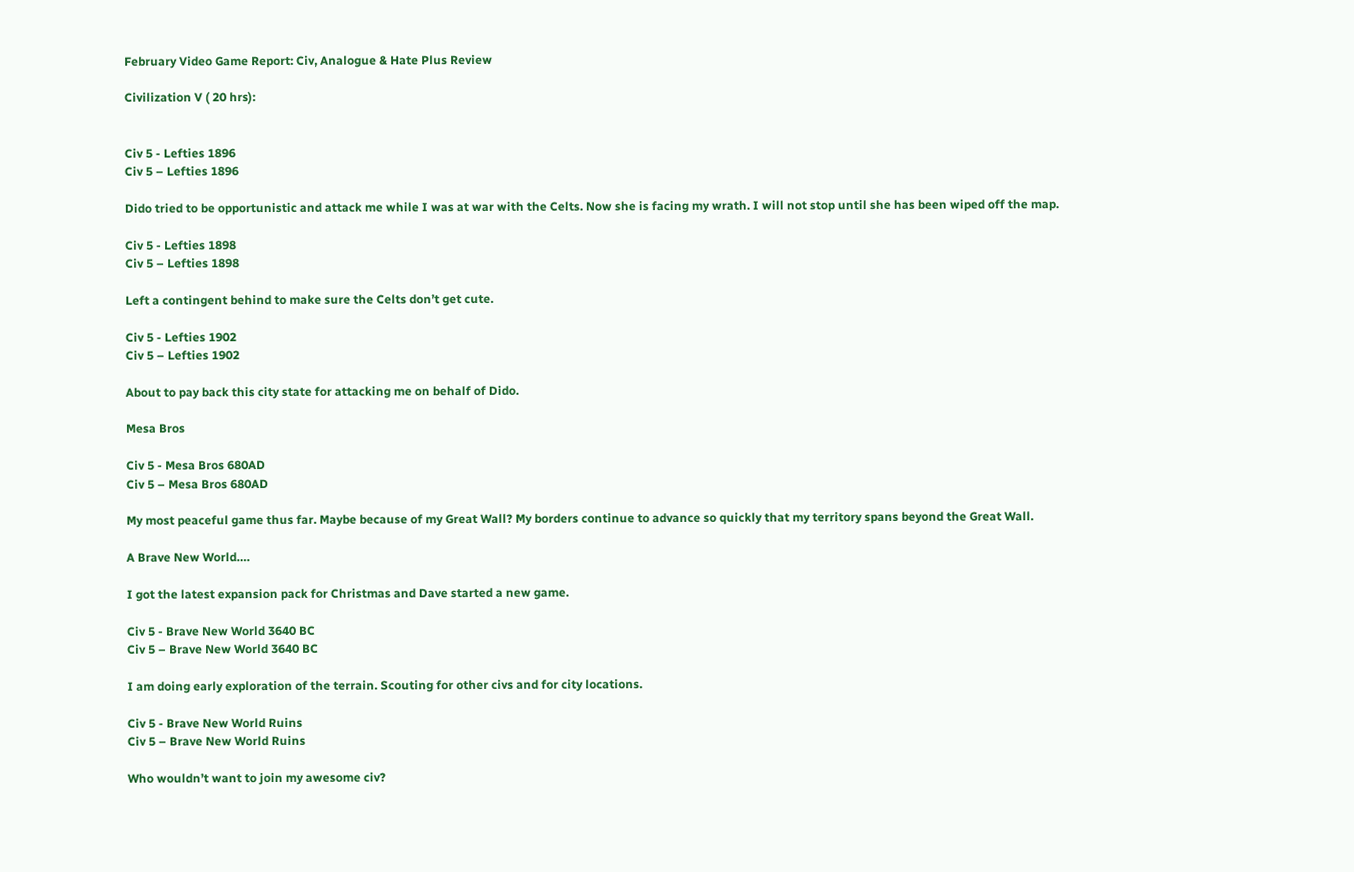February Video Game Report: Civ, Analogue & Hate Plus Review

Civilization V ( 20 hrs):


Civ 5 - Lefties 1896
Civ 5 – Lefties 1896

Dido tried to be opportunistic and attack me while I was at war with the Celts. Now she is facing my wrath. I will not stop until she has been wiped off the map.

Civ 5 - Lefties 1898
Civ 5 – Lefties 1898

Left a contingent behind to make sure the Celts don’t get cute.

Civ 5 - Lefties 1902
Civ 5 – Lefties 1902

About to pay back this city state for attacking me on behalf of Dido.

Mesa Bros

Civ 5 - Mesa Bros 680AD
Civ 5 – Mesa Bros 680AD

My most peaceful game thus far. Maybe because of my Great Wall? My borders continue to advance so quickly that my territory spans beyond the Great Wall.

A Brave New World….

I got the latest expansion pack for Christmas and Dave started a new game.

Civ 5 - Brave New World 3640 BC
Civ 5 – Brave New World 3640 BC

I am doing early exploration of the terrain. Scouting for other civs and for city locations.

Civ 5 - Brave New World Ruins
Civ 5 – Brave New World Ruins

Who wouldn’t want to join my awesome civ?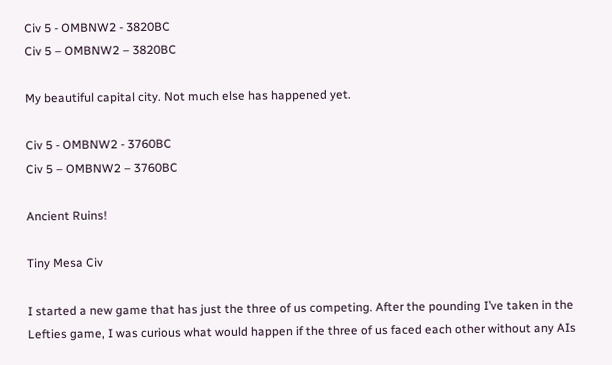Civ 5 - OMBNW2 - 3820BC
Civ 5 – OMBNW2 – 3820BC

My beautiful capital city. Not much else has happened yet.

Civ 5 - OMBNW2 - 3760BC
Civ 5 – OMBNW2 – 3760BC

Ancient Ruins!

Tiny Mesa Civ

I started a new game that has just the three of us competing. After the pounding I’ve taken in the Lefties game, I was curious what would happen if the three of us faced each other without any AIs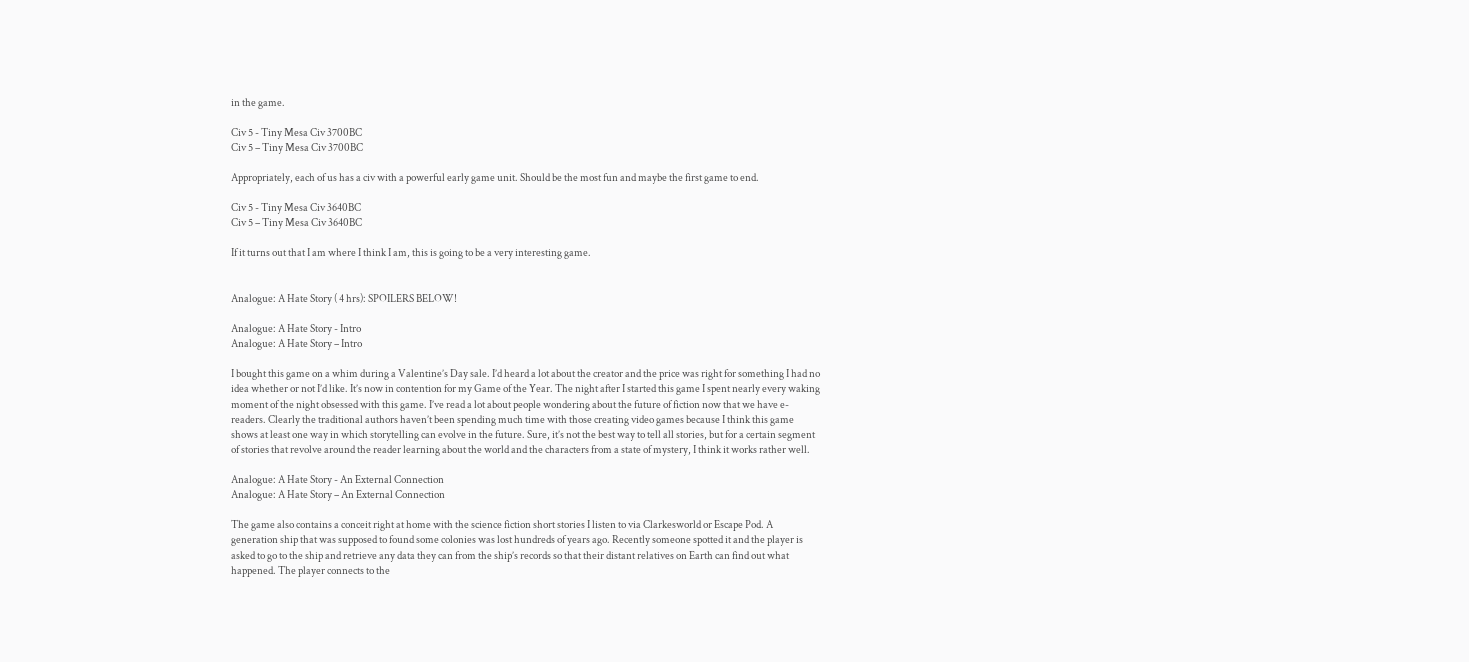in the game.

Civ 5 - Tiny Mesa Civ 3700BC
Civ 5 – Tiny Mesa Civ 3700BC

Appropriately, each of us has a civ with a powerful early game unit. Should be the most fun and maybe the first game to end.

Civ 5 - Tiny Mesa Civ 3640BC
Civ 5 – Tiny Mesa Civ 3640BC

If it turns out that I am where I think I am, this is going to be a very interesting game.


Analogue: A Hate Story ( 4 hrs): SPOILERS BELOW!

Analogue: A Hate Story - Intro
Analogue: A Hate Story – Intro

I bought this game on a whim during a Valentine’s Day sale. I’d heard a lot about the creator and the price was right for something I had no idea whether or not I’d like. It’s now in contention for my Game of the Year. The night after I started this game I spent nearly every waking moment of the night obsessed with this game. I’ve read a lot about people wondering about the future of fiction now that we have e-readers. Clearly the traditional authors haven’t been spending much time with those creating video games because I think this game shows at least one way in which storytelling can evolve in the future. Sure, it’s not the best way to tell all stories, but for a certain segment of stories that revolve around the reader learning about the world and the characters from a state of mystery, I think it works rather well.

Analogue: A Hate Story - An External Connection
Analogue: A Hate Story – An External Connection

The game also contains a conceit right at home with the science fiction short stories I listen to via Clarkesworld or Escape Pod. A generation ship that was supposed to found some colonies was lost hundreds of years ago. Recently someone spotted it and the player is asked to go to the ship and retrieve any data they can from the ship’s records so that their distant relatives on Earth can find out what happened. The player connects to the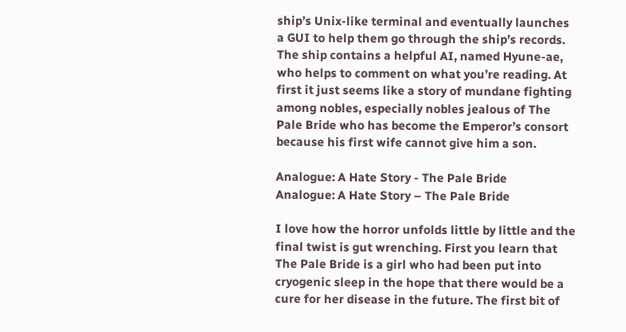ship’s Unix-like terminal and eventually launches a GUI to help them go through the ship’s records. The ship contains a helpful AI, named Hyune-ae, who helps to comment on what you’re reading. At first it just seems like a story of mundane fighting among nobles, especially nobles jealous of The Pale Bride who has become the Emperor’s consort because his first wife cannot give him a son.

Analogue: A Hate Story - The Pale Bride
Analogue: A Hate Story – The Pale Bride

I love how the horror unfolds little by little and the final twist is gut wrenching. First you learn that The Pale Bride is a girl who had been put into cryogenic sleep in the hope that there would be a cure for her disease in the future. The first bit of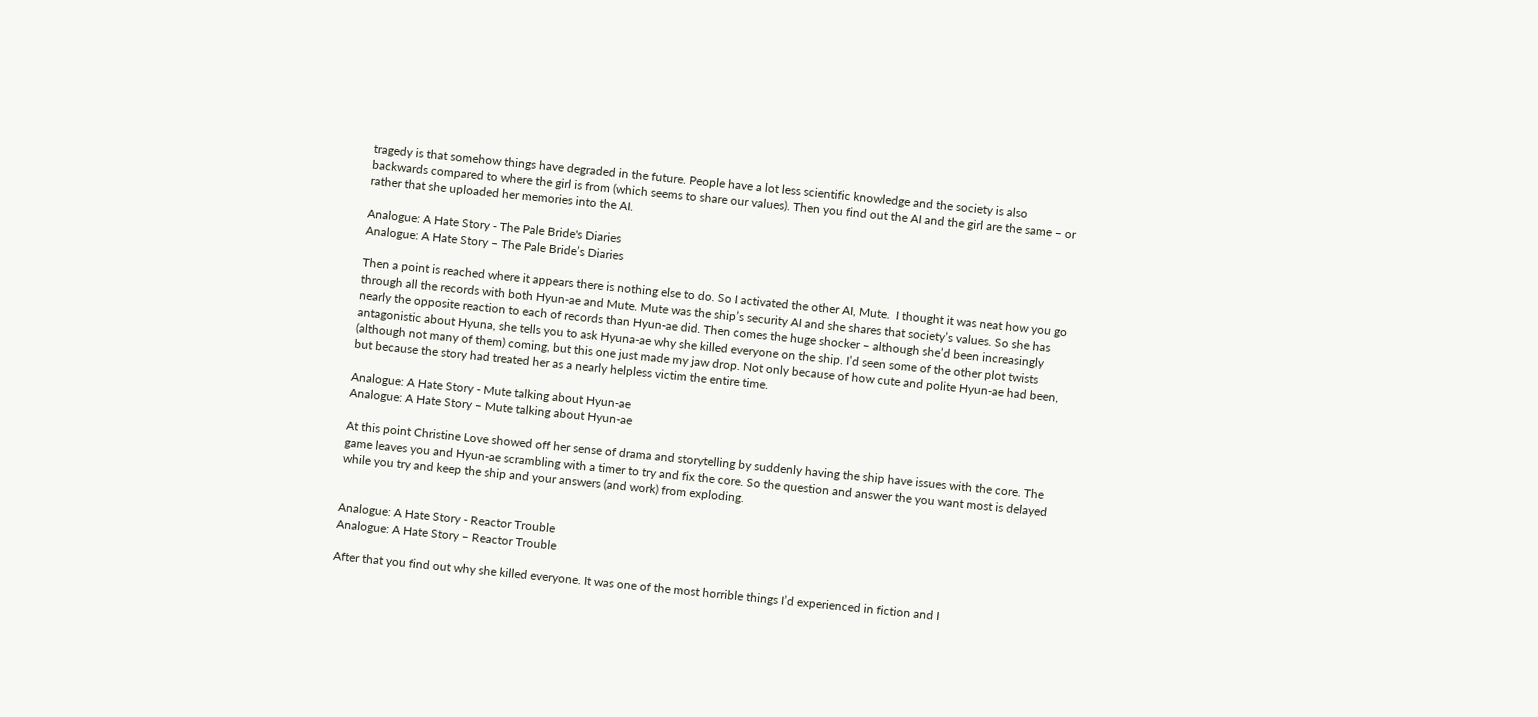tragedy is that somehow things have degraded in the future. People have a lot less scientific knowledge and the society is also backwards compared to where the girl is from (which seems to share our values). Then you find out the AI and the girl are the same – or rather that she uploaded her memories into the AI.

Analogue: A Hate Story - The Pale Bride's Diaries
Analogue: A Hate Story – The Pale Bride’s Diaries

Then a point is reached where it appears there is nothing else to do. So I activated the other AI, Mute.  I thought it was neat how you go through all the records with both Hyun-ae and Mute. Mute was the ship’s security AI and she shares that society’s values. So she has nearly the opposite reaction to each of records than Hyun-ae did. Then comes the huge shocker – although she’d been increasingly antagonistic about Hyuna, she tells you to ask Hyuna-ae why she killed everyone on the ship. I’d seen some of the other plot twists (although not many of them) coming, but this one just made my jaw drop. Not only because of how cute and polite Hyun-ae had been, but because the story had treated her as a nearly helpless victim the entire time.

Analogue: A Hate Story - Mute talking about Hyun-ae
Analogue: A Hate Story – Mute talking about Hyun-ae

At this point Christine Love showed off her sense of drama and storytelling by suddenly having the ship have issues with the core. The game leaves you and Hyun-ae scrambling with a timer to try and fix the core. So the question and answer the you want most is delayed while you try and keep the ship and your answers (and work) from exploding.


Analogue: A Hate Story - Reactor Trouble
Analogue: A Hate Story – Reactor Trouble

After that you find out why she killed everyone. It was one of the most horrible things I’d experienced in fiction and I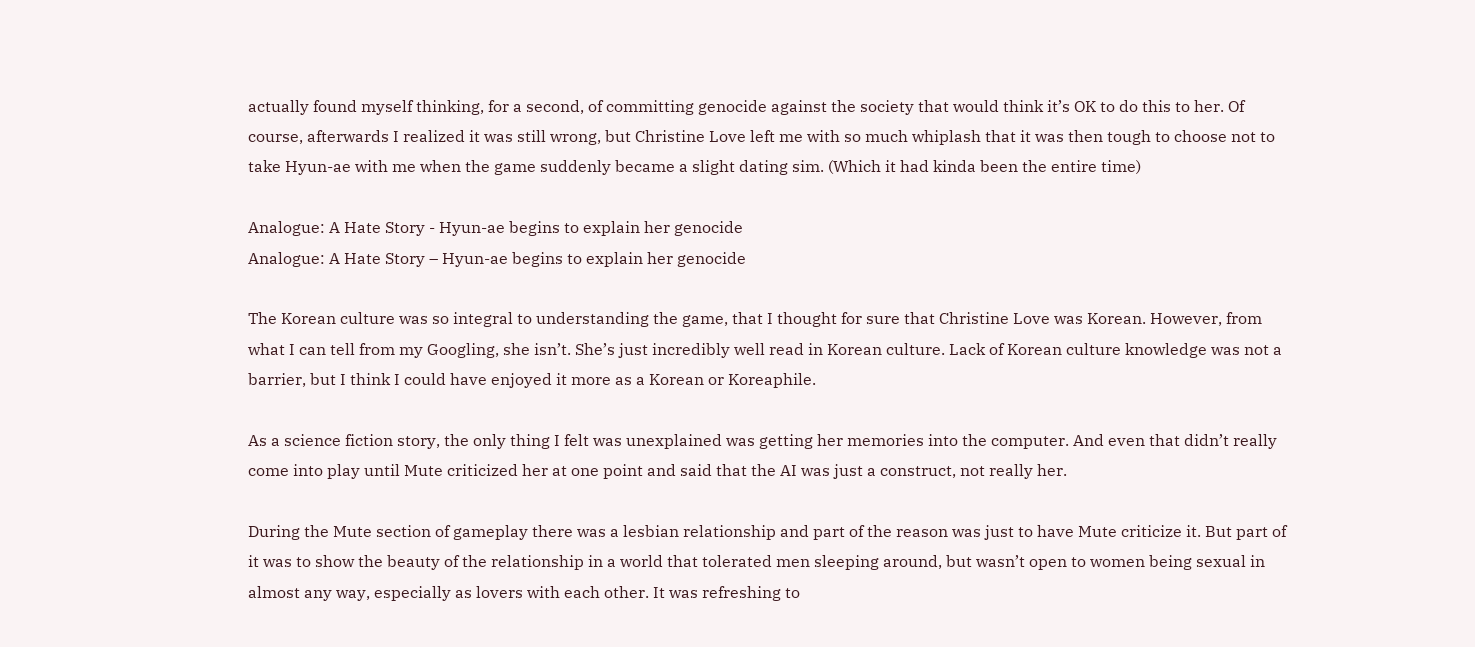actually found myself thinking, for a second, of committing genocide against the society that would think it’s OK to do this to her. Of course, afterwards I realized it was still wrong, but Christine Love left me with so much whiplash that it was then tough to choose not to take Hyun-ae with me when the game suddenly became a slight dating sim. (Which it had kinda been the entire time)

Analogue: A Hate Story - Hyun-ae begins to explain her genocide
Analogue: A Hate Story – Hyun-ae begins to explain her genocide

The Korean culture was so integral to understanding the game, that I thought for sure that Christine Love was Korean. However, from what I can tell from my Googling, she isn’t. She’s just incredibly well read in Korean culture. Lack of Korean culture knowledge was not a barrier, but I think I could have enjoyed it more as a Korean or Koreaphile.

As a science fiction story, the only thing I felt was unexplained was getting her memories into the computer. And even that didn’t really come into play until Mute criticized her at one point and said that the AI was just a construct, not really her.

During the Mute section of gameplay there was a lesbian relationship and part of the reason was just to have Mute criticize it. But part of it was to show the beauty of the relationship in a world that tolerated men sleeping around, but wasn’t open to women being sexual in almost any way, especially as lovers with each other. It was refreshing to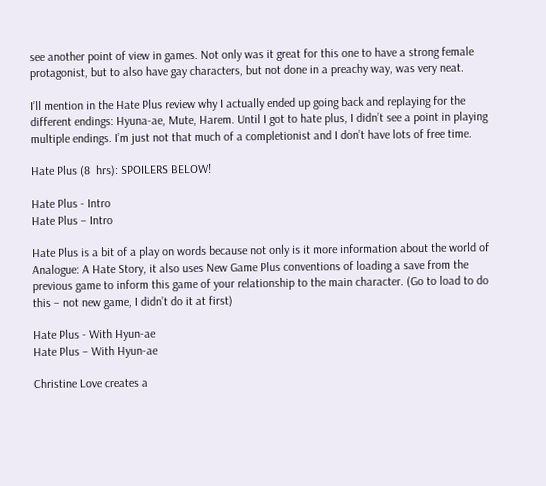see another point of view in games. Not only was it great for this one to have a strong female protagonist, but to also have gay characters, but not done in a preachy way, was very neat.

I’ll mention in the Hate Plus review why I actually ended up going back and replaying for the different endings: Hyuna-ae, Mute, Harem. Until I got to hate plus, I didn’t see a point in playing multiple endings. I’m just not that much of a completionist and I don’t have lots of free time.

Hate Plus (8  hrs): SPOILERS BELOW!

Hate Plus - Intro
Hate Plus – Intro

Hate Plus is a bit of a play on words because not only is it more information about the world of Analogue: A Hate Story, it also uses New Game Plus conventions of loading a save from the previous game to inform this game of your relationship to the main character. (Go to load to do this – not new game, I didn’t do it at first)

Hate Plus - With Hyun-ae
Hate Plus – With Hyun-ae

Christine Love creates a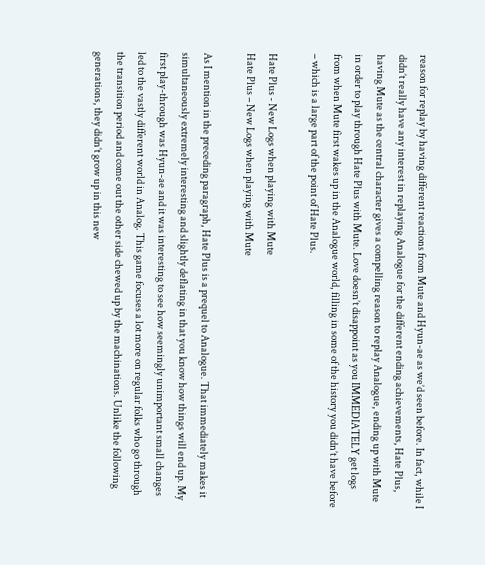reason for replay by having different reactions from Mute and Hyun-ae as we’d seen before. In fact, while I didn’t really have any interest in replaying Analogue for the different ending achievements, Hate Plus, having Mute as the central character gives a compelling reason to replay Analogue, ending up with Mute in order to play through Hate Plus with Mute. Love doesn’t disappoint as you IMMEDIATELY get logs from when Mute first wakes up in the Analogue world, filling in some of the history you didn’t have before – which is a large part of the point of Hate Plus.

Hate Plus - New Logs when playing with Mute
Hate Plus – New Logs when playing with Mute

As I mention in the preceding paragraph, Hate Plus is a prequel to Analogue. That immediately makes it simultaneously extremely interesting and slightly deflating in that you know how things will end up. My first play-through was Hyun-ae and it was interesting to see how seemingly unimportant small changes led to the vastly different world in Analog. This game focuses a lot more on regular folks who go through the transition period and come out the other side chewed up by the machinations. Unlike the following generations, they didn’t grow up in this new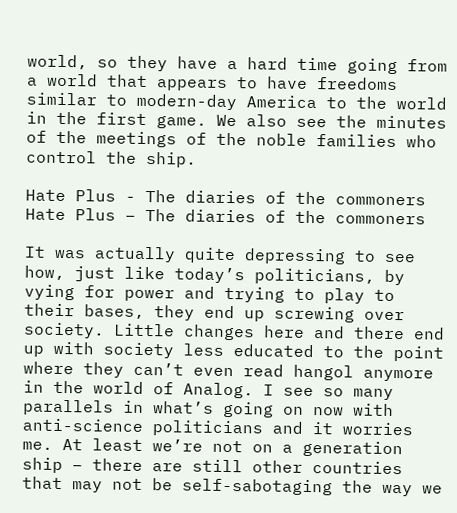world, so they have a hard time going from a world that appears to have freedoms similar to modern-day America to the world in the first game. We also see the minutes of the meetings of the noble families who control the ship.

Hate Plus - The diaries of the commoners
Hate Plus – The diaries of the commoners

It was actually quite depressing to see how, just like today’s politicians, by vying for power and trying to play to their bases, they end up screwing over society. Little changes here and there end up with society less educated to the point where they can’t even read hangol anymore in the world of Analog. I see so many parallels in what’s going on now with anti-science politicians and it worries me. At least we’re not on a generation ship – there are still other countries that may not be self-sabotaging the way we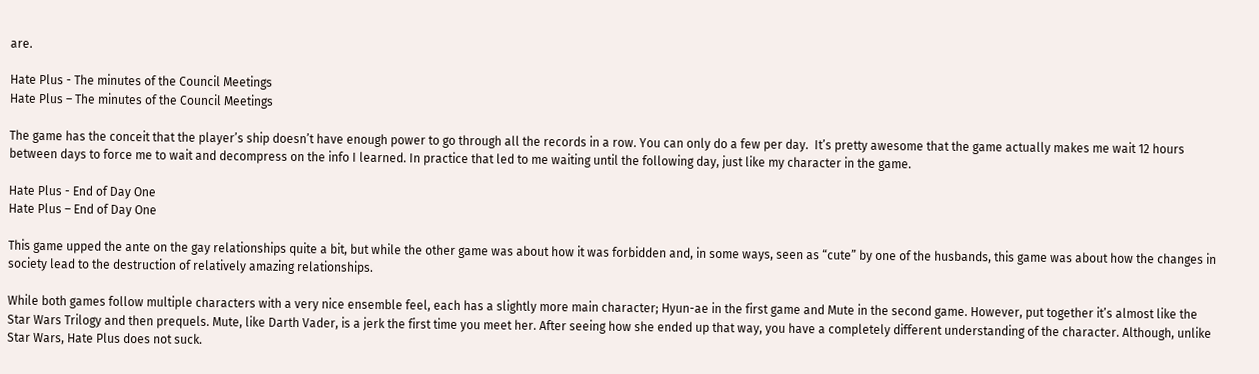are.

Hate Plus - The minutes of the Council Meetings
Hate Plus – The minutes of the Council Meetings

The game has the conceit that the player’s ship doesn’t have enough power to go through all the records in a row. You can only do a few per day.  It’s pretty awesome that the game actually makes me wait 12 hours between days to force me to wait and decompress on the info I learned. In practice that led to me waiting until the following day, just like my character in the game.

Hate Plus - End of Day One
Hate Plus – End of Day One

This game upped the ante on the gay relationships quite a bit, but while the other game was about how it was forbidden and, in some ways, seen as “cute” by one of the husbands, this game was about how the changes in society lead to the destruction of relatively amazing relationships.

While both games follow multiple characters with a very nice ensemble feel, each has a slightly more main character; Hyun-ae in the first game and Mute in the second game. However, put together it’s almost like the Star Wars Trilogy and then prequels. Mute, like Darth Vader, is a jerk the first time you meet her. After seeing how she ended up that way, you have a completely different understanding of the character. Although, unlike Star Wars, Hate Plus does not suck.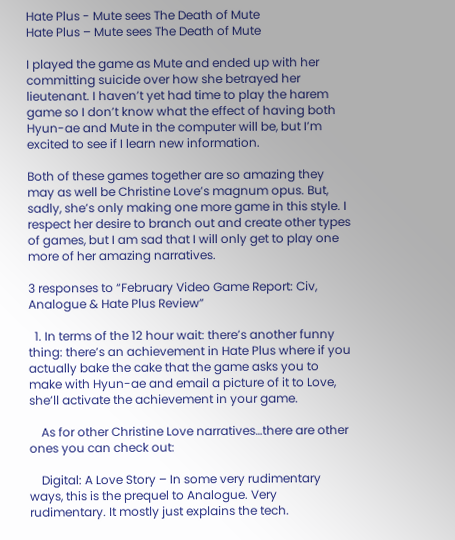Hate Plus - Mute sees The Death of Mute
Hate Plus – Mute sees The Death of Mute

I played the game as Mute and ended up with her committing suicide over how she betrayed her lieutenant. I haven’t yet had time to play the harem game so I don’t know what the effect of having both Hyun-ae and Mute in the computer will be, but I’m excited to see if I learn new information.

Both of these games together are so amazing they may as well be Christine Love’s magnum opus. But, sadly, she’s only making one more game in this style. I respect her desire to branch out and create other types of games, but I am sad that I will only get to play one more of her amazing narratives.

3 responses to “February Video Game Report: Civ, Analogue & Hate Plus Review”

  1. In terms of the 12 hour wait: there’s another funny thing: there’s an achievement in Hate Plus where if you actually bake the cake that the game asks you to make with Hyun-ae and email a picture of it to Love, she’ll activate the achievement in your game.

    As for other Christine Love narratives…there are other ones you can check out:

    Digital: A Love Story – In some very rudimentary ways, this is the prequel to Analogue. Very rudimentary. It mostly just explains the tech.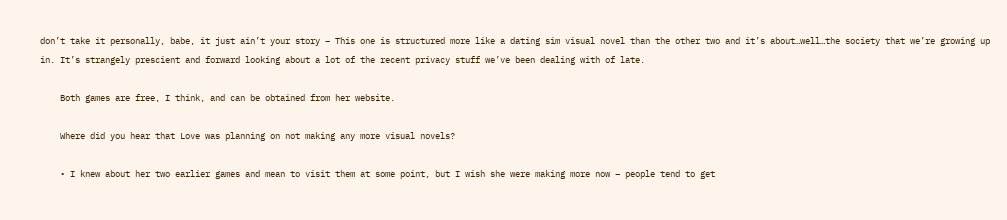don’t take it personally, babe, it just ain’t your story – This one is structured more like a dating sim visual novel than the other two and it’s about…well…the society that we’re growing up in. It’s strangely prescient and forward looking about a lot of the recent privacy stuff we’ve been dealing with of late.

    Both games are free, I think, and can be obtained from her website.

    Where did you hear that Love was planning on not making any more visual novels?

    • I knew about her two earlier games and mean to visit them at some point, but I wish she were making more now – people tend to get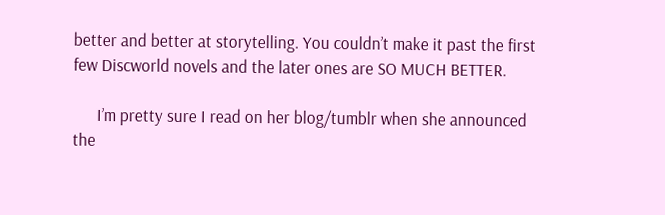better and better at storytelling. You couldn’t make it past the first few Discworld novels and the later ones are SO MUCH BETTER.

      I’m pretty sure I read on her blog/tumblr when she announced the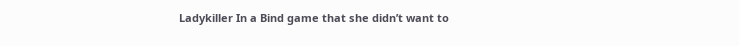Ladykiller In a Bind game that she didn’t want to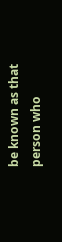be known as that person who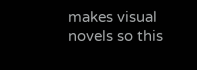makes visual novels so this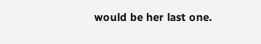would be her last one.